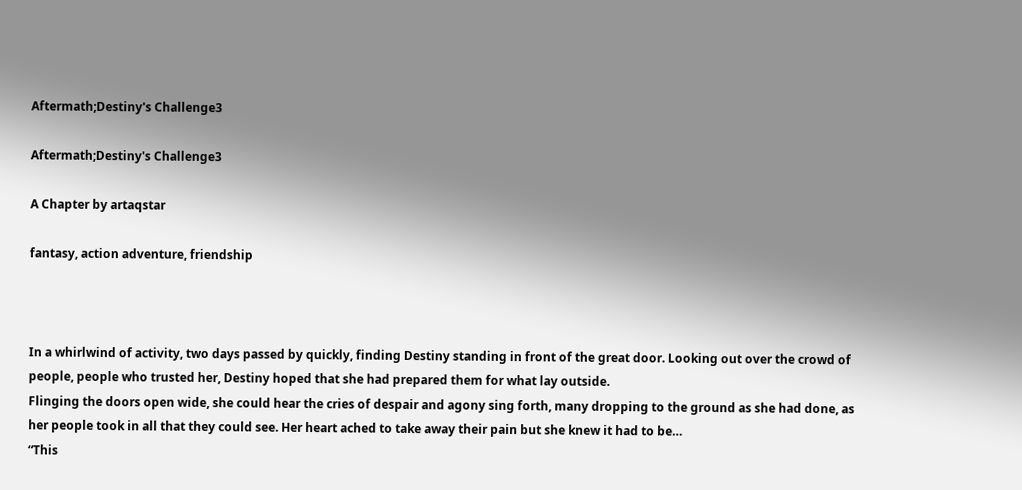Aftermath;Destiny's Challenge3

Aftermath;Destiny's Challenge3

A Chapter by artaqstar

fantasy, action adventure, friendship



In a whirlwind of activity, two days passed by quickly, finding Destiny standing in front of the great door. Looking out over the crowd of people, people who trusted her, Destiny hoped that she had prepared them for what lay outside.
Flinging the doors open wide, she could hear the cries of despair and agony sing forth, many dropping to the ground as she had done, as her people took in all that they could see. Her heart ached to take away their pain but she knew it had to be…
“This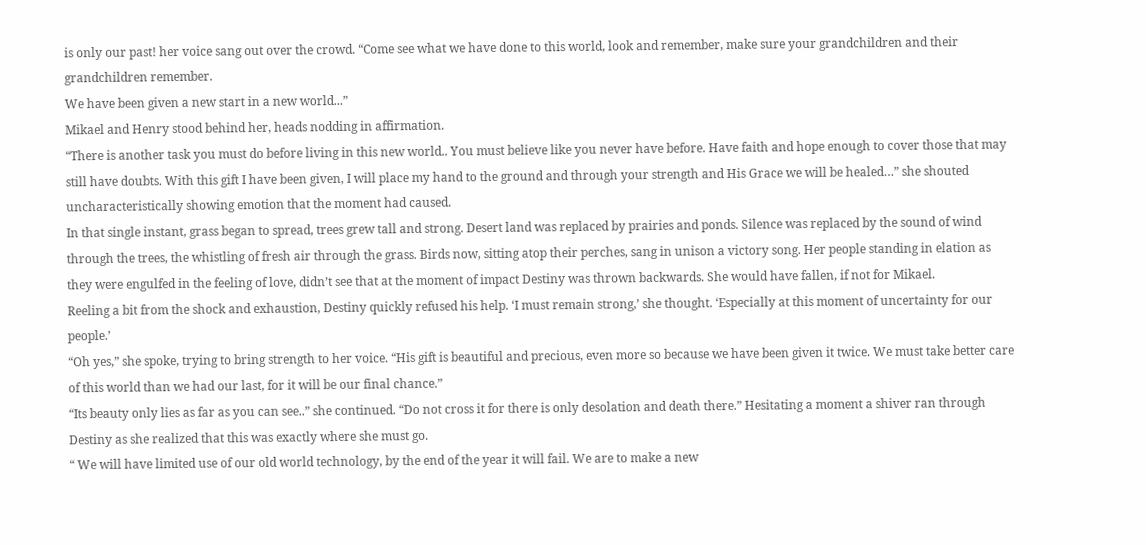is only our past! her voice sang out over the crowd. “Come see what we have done to this world, look and remember, make sure your grandchildren and their grandchildren remember.
We have been given a new start in a new world...”
Mikael and Henry stood behind her, heads nodding in affirmation.
“There is another task you must do before living in this new world.. You must believe like you never have before. Have faith and hope enough to cover those that may still have doubts. With this gift I have been given, I will place my hand to the ground and through your strength and His Grace we will be healed…” she shouted uncharacteristically showing emotion that the moment had caused.
In that single instant, grass began to spread, trees grew tall and strong. Desert land was replaced by prairies and ponds. Silence was replaced by the sound of wind through the trees, the whistling of fresh air through the grass. Birds now, sitting atop their perches, sang in unison a victory song. Her people standing in elation as they were engulfed in the feeling of love, didn’t see that at the moment of impact Destiny was thrown backwards. She would have fallen, if not for Mikael.
Reeling a bit from the shock and exhaustion, Destiny quickly refused his help. ‘I must remain strong,’ she thought. ‘Especially at this moment of uncertainty for our people.’
“Oh yes,” she spoke, trying to bring strength to her voice. “His gift is beautiful and precious, even more so because we have been given it twice. We must take better care of this world than we had our last, for it will be our final chance.”
“Its beauty only lies as far as you can see..” she continued. “Do not cross it for there is only desolation and death there.” Hesitating a moment a shiver ran through Destiny as she realized that this was exactly where she must go.
“ We will have limited use of our old world technology, by the end of the year it will fail. We are to make a new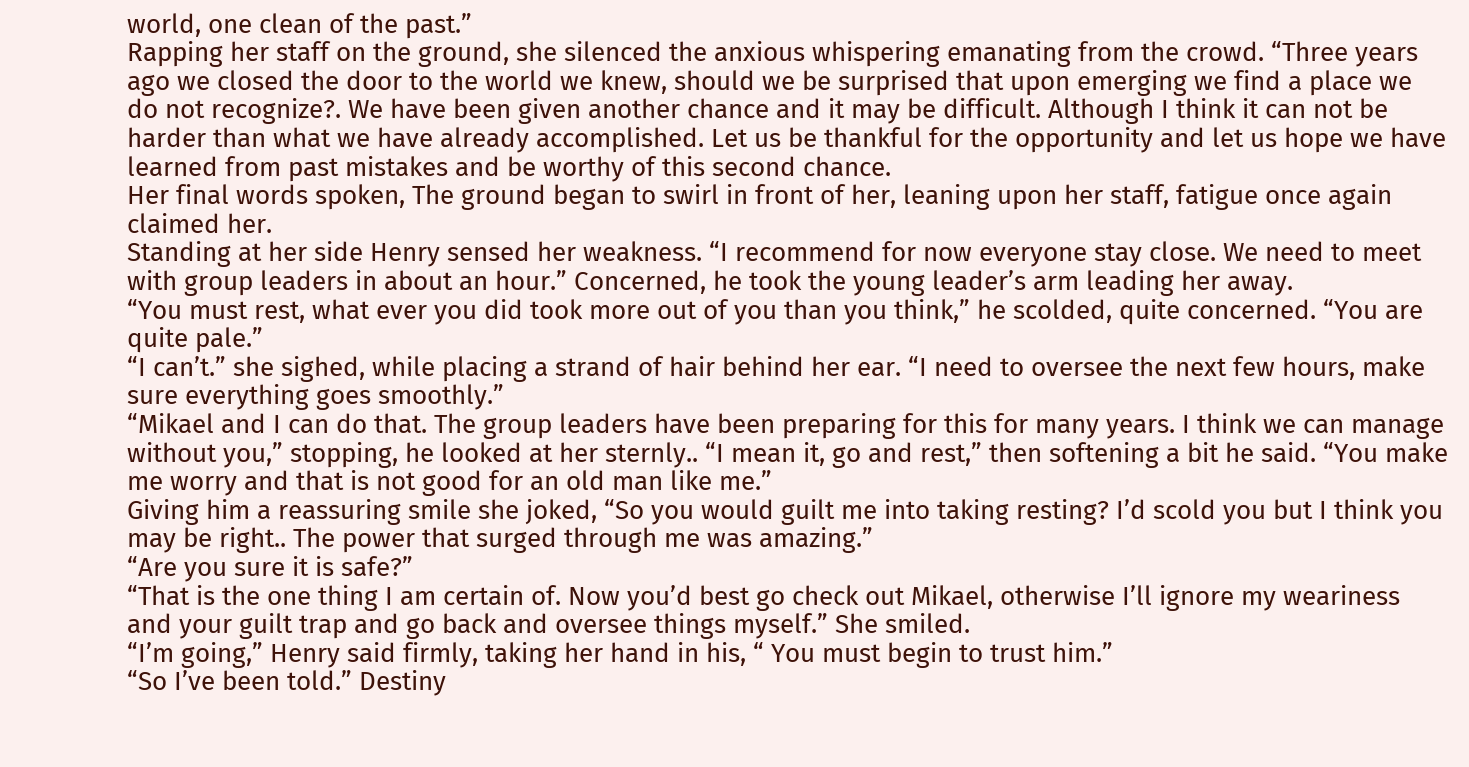world, one clean of the past.”
Rapping her staff on the ground, she silenced the anxious whispering emanating from the crowd. “Three years ago we closed the door to the world we knew, should we be surprised that upon emerging we find a place we do not recognize?. We have been given another chance and it may be difficult. Although I think it can not be harder than what we have already accomplished. Let us be thankful for the opportunity and let us hope we have learned from past mistakes and be worthy of this second chance.
Her final words spoken, The ground began to swirl in front of her, leaning upon her staff, fatigue once again claimed her.
Standing at her side Henry sensed her weakness. “I recommend for now everyone stay close. We need to meet with group leaders in about an hour.” Concerned, he took the young leader’s arm leading her away.
“You must rest, what ever you did took more out of you than you think,” he scolded, quite concerned. “You are quite pale.”
“I can’t.” she sighed, while placing a strand of hair behind her ear. “I need to oversee the next few hours, make sure everything goes smoothly.”
“Mikael and I can do that. The group leaders have been preparing for this for many years. I think we can manage without you,” stopping, he looked at her sternly.. “I mean it, go and rest,” then softening a bit he said. “You make me worry and that is not good for an old man like me.”
Giving him a reassuring smile she joked, “So you would guilt me into taking resting? I’d scold you but I think you may be right.. The power that surged through me was amazing.”
“Are you sure it is safe?”
“That is the one thing I am certain of. Now you’d best go check out Mikael, otherwise I’ll ignore my weariness and your guilt trap and go back and oversee things myself.” She smiled.
“I’m going,” Henry said firmly, taking her hand in his, “ You must begin to trust him.”
“So I’ve been told.” Destiny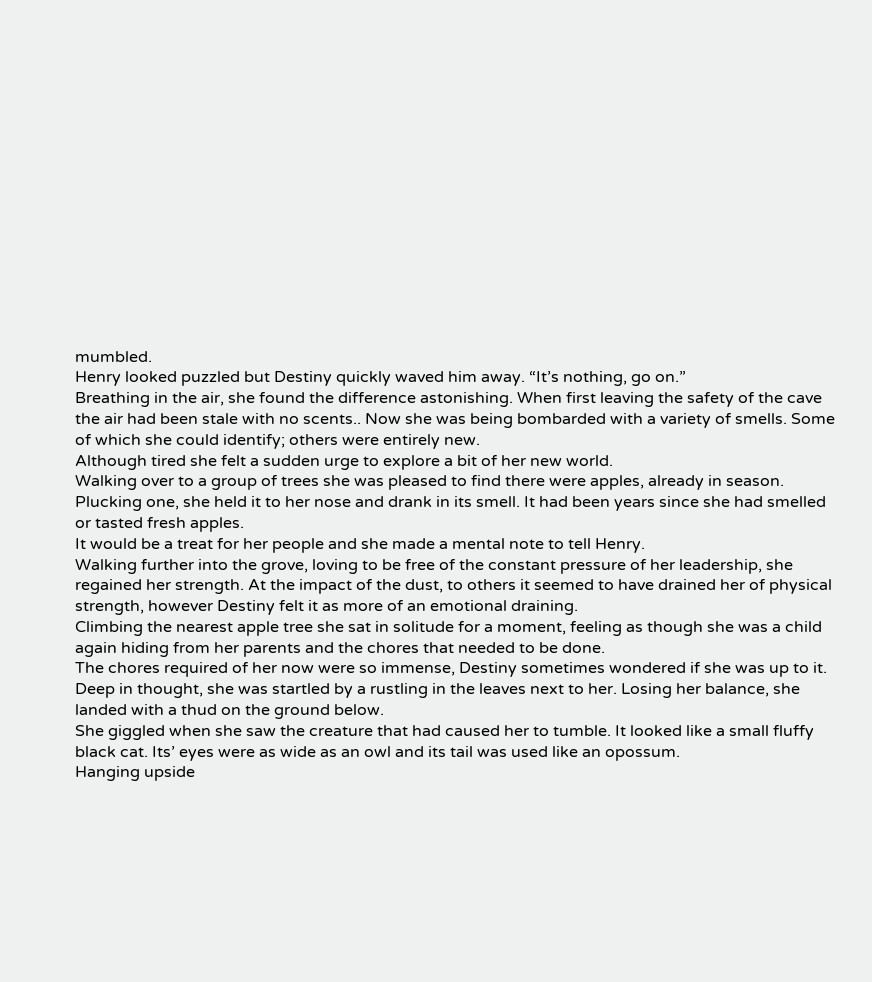mumbled.
Henry looked puzzled but Destiny quickly waved him away. “It’s nothing, go on.”
Breathing in the air, she found the difference astonishing. When first leaving the safety of the cave the air had been stale with no scents.. Now she was being bombarded with a variety of smells. Some of which she could identify; others were entirely new.
Although tired she felt a sudden urge to explore a bit of her new world.
Walking over to a group of trees she was pleased to find there were apples, already in season. Plucking one, she held it to her nose and drank in its smell. It had been years since she had smelled or tasted fresh apples.
It would be a treat for her people and she made a mental note to tell Henry.
Walking further into the grove, loving to be free of the constant pressure of her leadership, she regained her strength. At the impact of the dust, to others it seemed to have drained her of physical strength, however Destiny felt it as more of an emotional draining.
Climbing the nearest apple tree she sat in solitude for a moment, feeling as though she was a child again hiding from her parents and the chores that needed to be done.
The chores required of her now were so immense, Destiny sometimes wondered if she was up to it.
Deep in thought, she was startled by a rustling in the leaves next to her. Losing her balance, she landed with a thud on the ground below.
She giggled when she saw the creature that had caused her to tumble. It looked like a small fluffy black cat. Its’ eyes were as wide as an owl and its tail was used like an opossum.
Hanging upside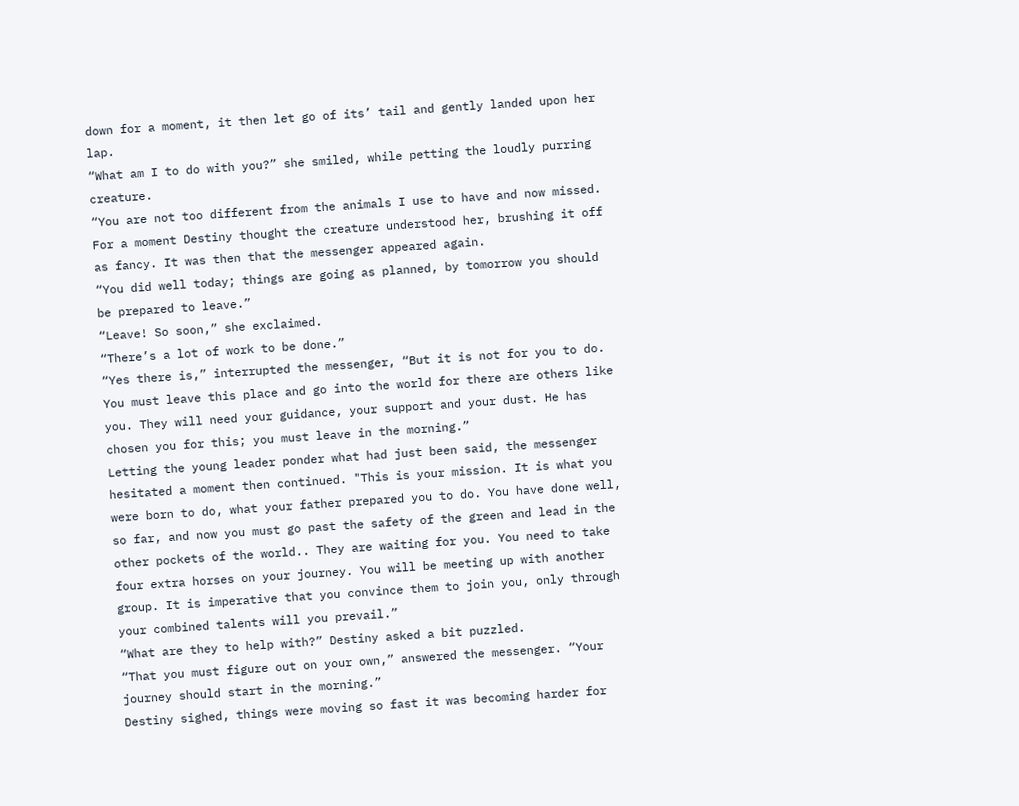down for a moment, it then let go of its’ tail and gently landed upon her lap.
“What am I to do with you?” she smiled, while petting the loudly purring creature.
“You are not too different from the animals I use to have and now missed. For a moment Destiny thought the creature understood her, brushing it off as fancy. It was then that the messenger appeared again.
“You did well today; things are going as planned, by tomorrow you should be prepared to leave.”
“Leave! So soon,” she exclaimed.
“There’s a lot of work to be done.”
“Yes there is,” interrupted the messenger, “But it is not for you to do. You must leave this place and go into the world for there are others like you. They will need your guidance, your support and your dust. He has chosen you for this; you must leave in the morning.”
Letting the young leader ponder what had just been said, the messenger hesitated a moment then continued. "This is your mission. It is what you were born to do, what your father prepared you to do. You have done well, so far, and now you must go past the safety of the green and lead in the other pockets of the world.. They are waiting for you. You need to take four extra horses on your journey. You will be meeting up with another group. It is imperative that you convince them to join you, only through your combined talents will you prevail.”
“What are they to help with?” Destiny asked a bit puzzled.
“That you must figure out on your own,” answered the messenger. “Your journey should start in the morning.”
Destiny sighed, things were moving so fast it was becoming harder for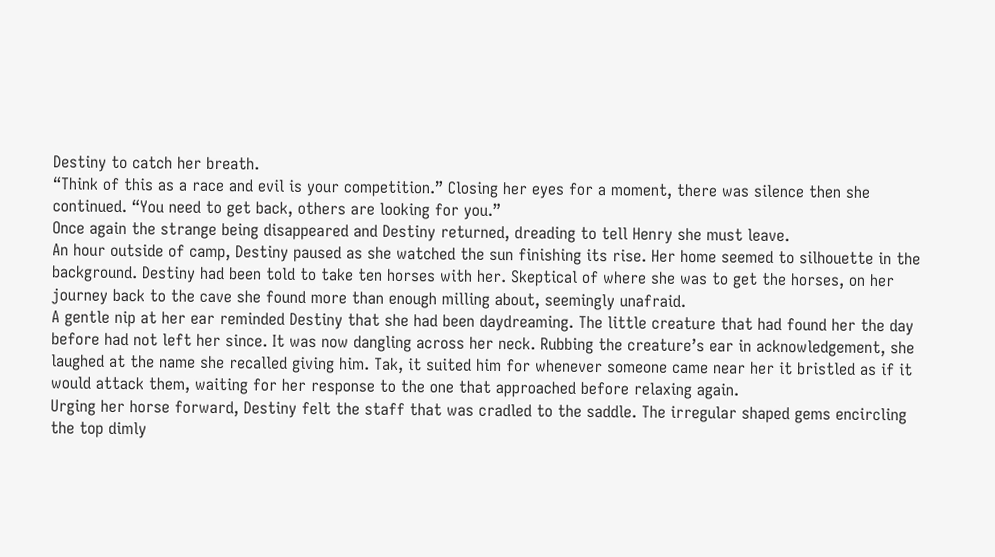Destiny to catch her breath.
“Think of this as a race and evil is your competition.” Closing her eyes for a moment, there was silence then she continued. “You need to get back, others are looking for you.”
Once again the strange being disappeared and Destiny returned, dreading to tell Henry she must leave.
An hour outside of camp, Destiny paused as she watched the sun finishing its rise. Her home seemed to silhouette in the background. Destiny had been told to take ten horses with her. Skeptical of where she was to get the horses, on her journey back to the cave she found more than enough milling about, seemingly unafraid.
A gentle nip at her ear reminded Destiny that she had been daydreaming. The little creature that had found her the day before had not left her since. It was now dangling across her neck. Rubbing the creature’s ear in acknowledgement, she laughed at the name she recalled giving him. Tak, it suited him for whenever someone came near her it bristled as if it would attack them, waiting for her response to the one that approached before relaxing again.
Urging her horse forward, Destiny felt the staff that was cradled to the saddle. The irregular shaped gems encircling the top dimly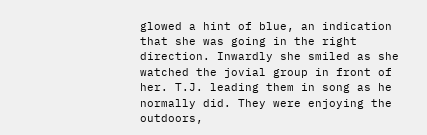glowed a hint of blue, an indication that she was going in the right direction. Inwardly she smiled as she watched the jovial group in front of her. T.J. leading them in song as he normally did. They were enjoying the outdoors,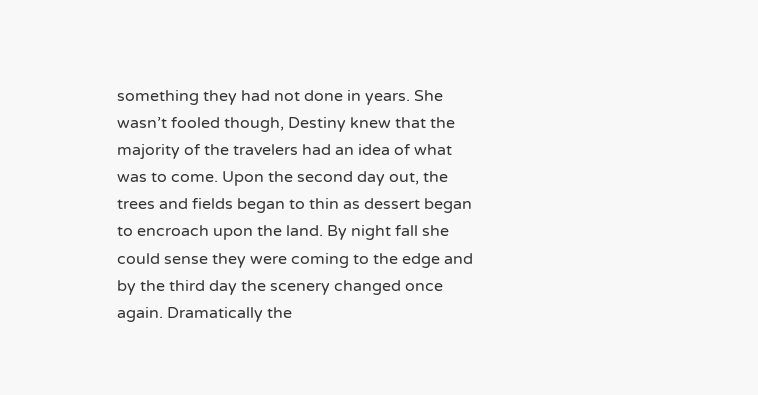something they had not done in years. She wasn’t fooled though, Destiny knew that the majority of the travelers had an idea of what was to come. Upon the second day out, the trees and fields began to thin as dessert began to encroach upon the land. By night fall she could sense they were coming to the edge and by the third day the scenery changed once again. Dramatically the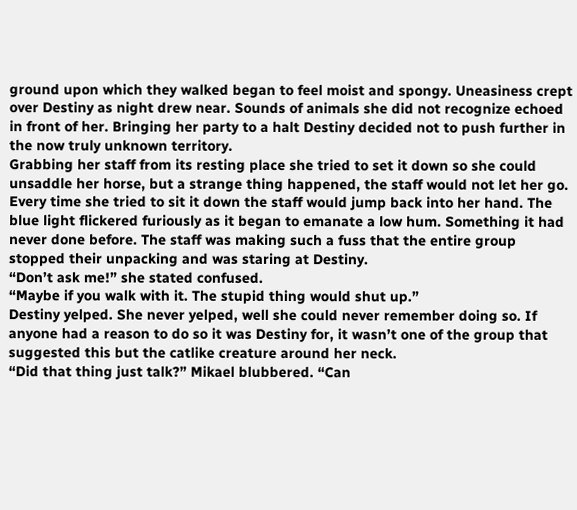ground upon which they walked began to feel moist and spongy. Uneasiness crept over Destiny as night drew near. Sounds of animals she did not recognize echoed in front of her. Bringing her party to a halt Destiny decided not to push further in the now truly unknown territory.
Grabbing her staff from its resting place she tried to set it down so she could unsaddle her horse, but a strange thing happened, the staff would not let her go. Every time she tried to sit it down the staff would jump back into her hand. The blue light flickered furiously as it began to emanate a low hum. Something it had never done before. The staff was making such a fuss that the entire group stopped their unpacking and was staring at Destiny.
“Don’t ask me!” she stated confused.
“Maybe if you walk with it. The stupid thing would shut up.”
Destiny yelped. She never yelped, well she could never remember doing so. If anyone had a reason to do so it was Destiny for, it wasn’t one of the group that suggested this but the catlike creature around her neck.
“Did that thing just talk?” Mikael blubbered. “Can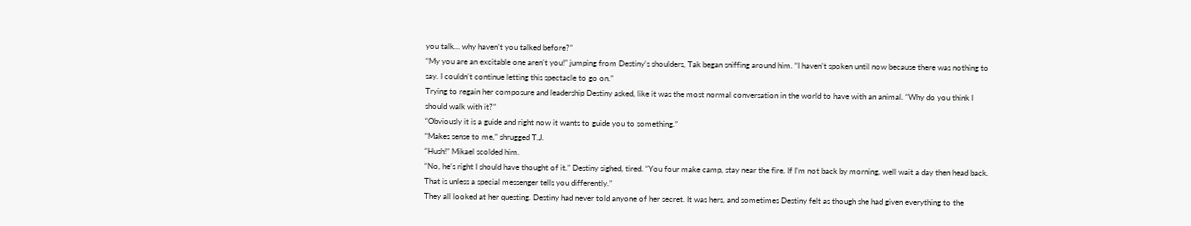you talk… why haven’t you talked before?”
“My you are an excitable one aren’t you!” jumping from Destiny’s shoulders, Tak began sniffing around him. “I haven’t spoken until now because there was nothing to say. I couldn’t continue letting this spectacle to go on.”
Trying to regain her composure and leadership Destiny asked, like it was the most normal conversation in the world to have with an animal. “Why do you think I should walk with it?”
“Obviously it is a guide and right now it wants to guide you to something.”
“Makes sense to me,” shrugged T.J.
“Hush!” Mikael scolded him.
“No, he’s right I should have thought of it.” Destiny sighed, tired. “You four make camp, stay near the fire. If I’m not back by morning, well wait a day then head back. That is unless a special messenger tells you differently.”
They all looked at her questing. Destiny had never told anyone of her secret. It was hers, and sometimes Destiny felt as though she had given everything to the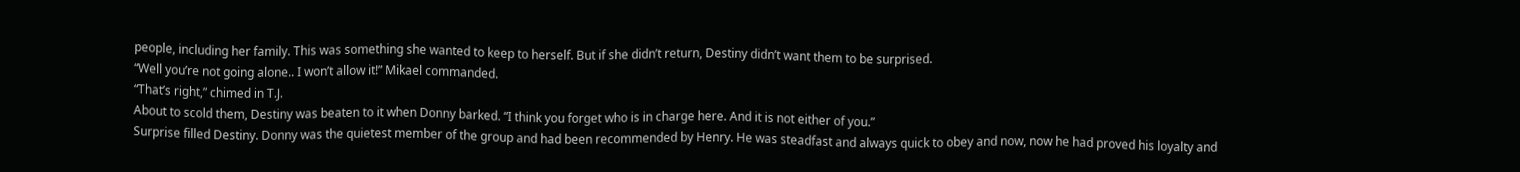people, including her family. This was something she wanted to keep to herself. But if she didn’t return, Destiny didn’t want them to be surprised.
“Well you’re not going alone.. I won’t allow it!” Mikael commanded.
“That’s right,” chimed in T.J.
About to scold them, Destiny was beaten to it when Donny barked. “I think you forget who is in charge here. And it is not either of you.”
Surprise filled Destiny. Donny was the quietest member of the group and had been recommended by Henry. He was steadfast and always quick to obey and now, now he had proved his loyalty and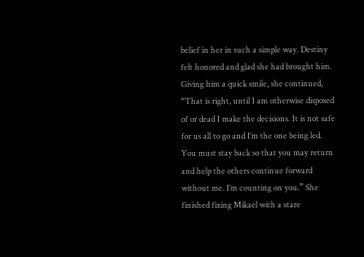belief in her in such a simple way. Destiny felt honored and glad she had brought him.
Giving him a quick smile, she continued, “That is right, until I am otherwise disposed of or dead I make the decisions. It is not safe for us all to go and I’m the one being led. You must stay back so that you may return and help the others continue forward without me. I’m counting on you.” She finished fixing Mikael with a stare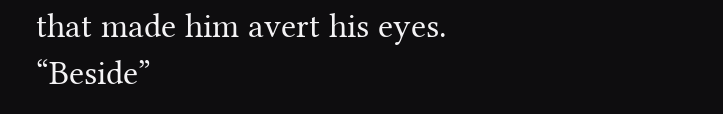that made him avert his eyes.
“Beside”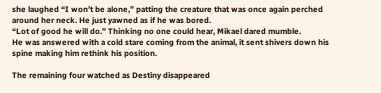she laughed “I won’t be alone,” patting the creature that was once again perched around her neck. He just yawned as if he was bored.
“Lot of good he will do.” Thinking no one could hear, Mikael dared mumble.
He was answered with a cold stare coming from the animal, it sent shivers down his spine making him rethink his position.

The remaining four watched as Destiny disappeared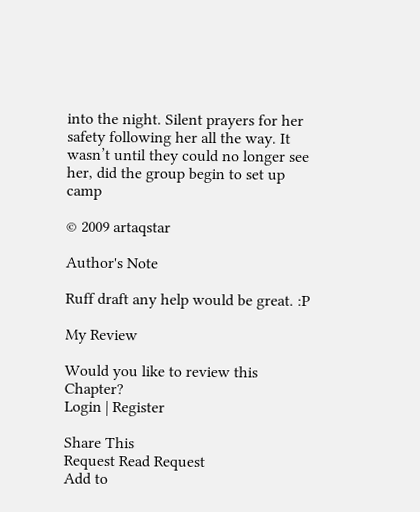into the night. Silent prayers for her safety following her all the way. It wasn’t until they could no longer see her, did the group begin to set up camp

© 2009 artaqstar

Author's Note

Ruff draft any help would be great. :P

My Review

Would you like to review this Chapter?
Login | Register

Share This
Request Read Request
Add to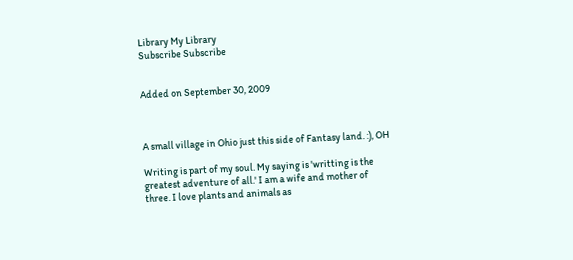Library My Library
Subscribe Subscribe


Added on September 30, 2009



A small village in Ohio just this side of Fantasy land. :), OH

Writing is part of my soul. My saying is 'writting is the greatest adventure of all.' I am a wife and mother of three. I love plants and animals as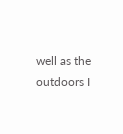well as the outdoors I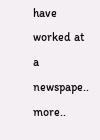have worked at a newspape.. more..